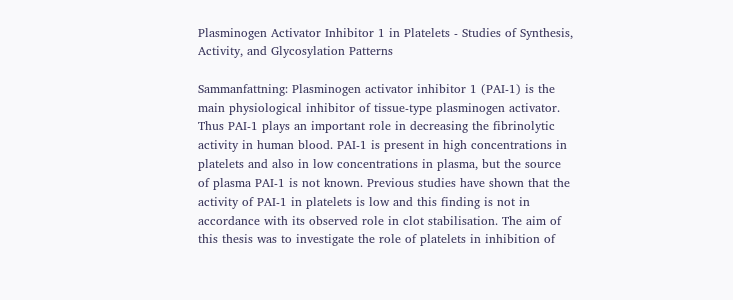Plasminogen Activator Inhibitor 1 in Platelets - Studies of Synthesis, Activity, and Glycosylation Patterns

Sammanfattning: Plasminogen activator inhibitor 1 (PAI-1) is the main physiological inhibitor of tissue-type plasminogen activator. Thus PAI-1 plays an important role in decreasing the fibrinolytic activity in human blood. PAI-1 is present in high concentrations in platelets and also in low concentrations in plasma, but the source of plasma PAI-1 is not known. Previous studies have shown that the activity of PAI-1 in platelets is low and this finding is not in accordance with its observed role in clot stabilisation. The aim of this thesis was to investigate the role of platelets in inhibition of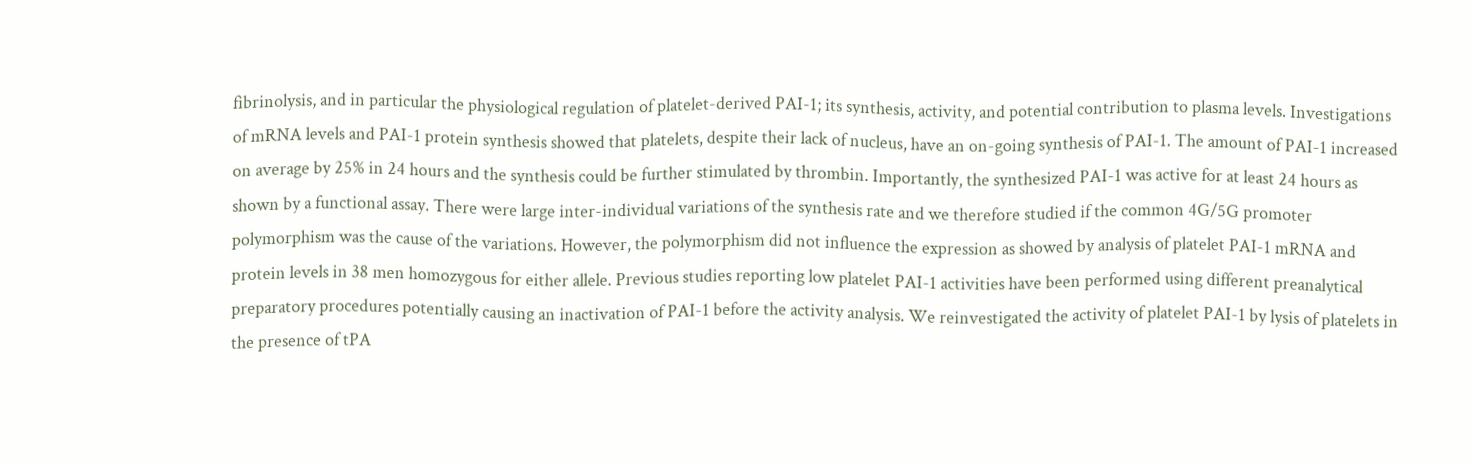fibrinolysis, and in particular the physiological regulation of platelet-derived PAI-1; its synthesis, activity, and potential contribution to plasma levels. Investigations of mRNA levels and PAI-1 protein synthesis showed that platelets, despite their lack of nucleus, have an on-going synthesis of PAI-1. The amount of PAI-1 increased on average by 25% in 24 hours and the synthesis could be further stimulated by thrombin. Importantly, the synthesized PAI-1 was active for at least 24 hours as shown by a functional assay. There were large inter-individual variations of the synthesis rate and we therefore studied if the common 4G/5G promoter polymorphism was the cause of the variations. However, the polymorphism did not influence the expression as showed by analysis of platelet PAI-1 mRNA and protein levels in 38 men homozygous for either allele. Previous studies reporting low platelet PAI-1 activities have been performed using different preanalytical preparatory procedures potentially causing an inactivation of PAI-1 before the activity analysis. We reinvestigated the activity of platelet PAI-1 by lysis of platelets in the presence of tPA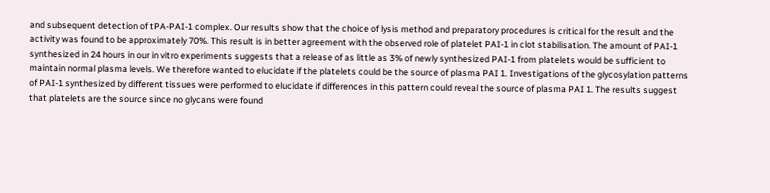and subsequent detection of tPA-PAI-1 complex. Our results show that the choice of lysis method and preparatory procedures is critical for the result and the activity was found to be approximately 70%. This result is in better agreement with the observed role of platelet PAI-1 in clot stabilisation. The amount of PAI-1 synthesized in 24 hours in our in vitro experiments suggests that a release of as little as 3% of newly synthesized PAI-1 from platelets would be sufficient to maintain normal plasma levels. We therefore wanted to elucidate if the platelets could be the source of plasma PAI 1. Investigations of the glycosylation patterns of PAI-1 synthesized by different tissues were performed to elucidate if differences in this pattern could reveal the source of plasma PAI 1. The results suggest that platelets are the source since no glycans were found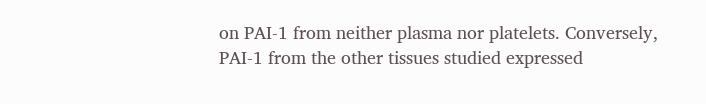on PAI-1 from neither plasma nor platelets. Conversely, PAI-1 from the other tissues studied expressed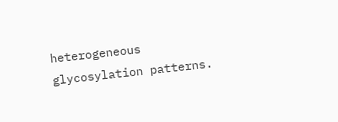heterogeneous glycosylation patterns.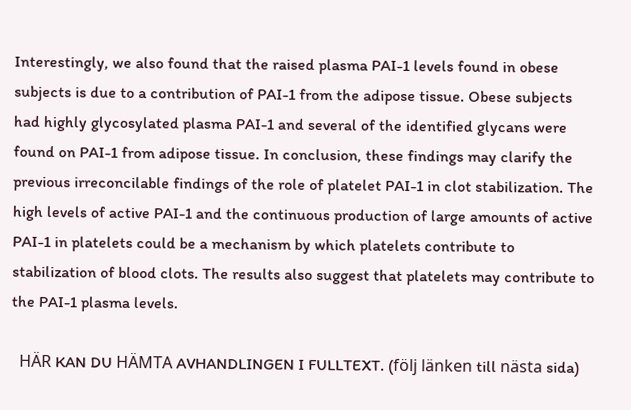Interestingly, we also found that the raised plasma PAI-1 levels found in obese subjects is due to a contribution of PAI-1 from the adipose tissue. Obese subjects had highly glycosylated plasma PAI-1 and several of the identified glycans were found on PAI-1 from adipose tissue. In conclusion, these findings may clarify the previous irreconcilable findings of the role of platelet PAI-1 in clot stabilization. The high levels of active PAI-1 and the continuous production of large amounts of active PAI-1 in platelets could be a mechanism by which platelets contribute to stabilization of blood clots. The results also suggest that platelets may contribute to the PAI-1 plasma levels.

  HÄR KAN DU HÄMTA AVHANDLINGEN I FULLTEXT. (följ länken till nästa sida)